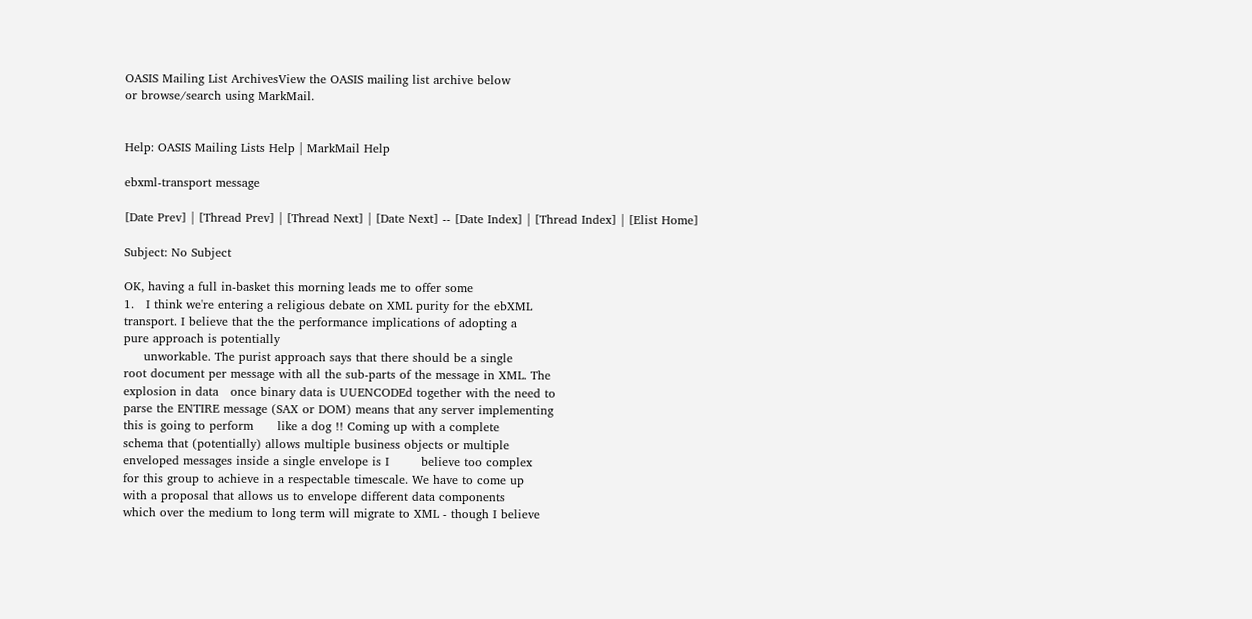OASIS Mailing List ArchivesView the OASIS mailing list archive below
or browse/search using MarkMail.


Help: OASIS Mailing Lists Help | MarkMail Help

ebxml-transport message

[Date Prev] | [Thread Prev] | [Thread Next] | [Date Next] -- [Date Index] | [Thread Index] | [Elist Home]

Subject: No Subject

OK, having a full in-basket this morning leads me to offer some
1.   I think we're entering a religious debate on XML purity for the ebXML
transport. I believe that the the performance implications of adopting a
pure approach is potentially
     unworkable. The purist approach says that there should be a single
root document per message with all the sub-parts of the message in XML. The
explosion in data   once binary data is UUENCODEd together with the need to
parse the ENTIRE message (SAX or DOM) means that any server implementing
this is going to perform      like a dog !! Coming up with a complete
schema that (potentially) allows multiple business objects or multiple
enveloped messages inside a single envelope is I        believe too complex
for this group to achieve in a respectable timescale. We have to come up
with a proposal that allows us to envelope different data components
which over the medium to long term will migrate to XML - though I believe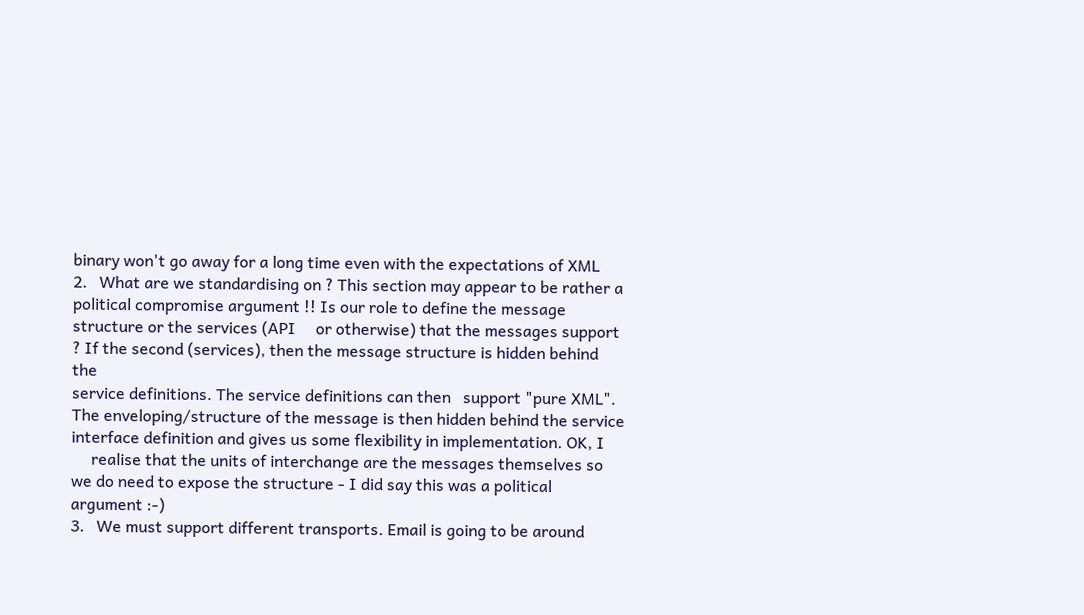binary won't go away for a long time even with the expectations of XML
2.   What are we standardising on ? This section may appear to be rather a
political compromise argument !! Is our role to define the message
structure or the services (API     or otherwise) that the messages support
? If the second (services), then the message structure is hidden behind the
service definitions. The service definitions can then   support "pure XML".
The enveloping/structure of the message is then hidden behind the service
interface definition and gives us some flexibility in implementation. OK, I
     realise that the units of interchange are the messages themselves so
we do need to expose the structure - I did say this was a political
argument :-)
3.   We must support different transports. Email is going to be around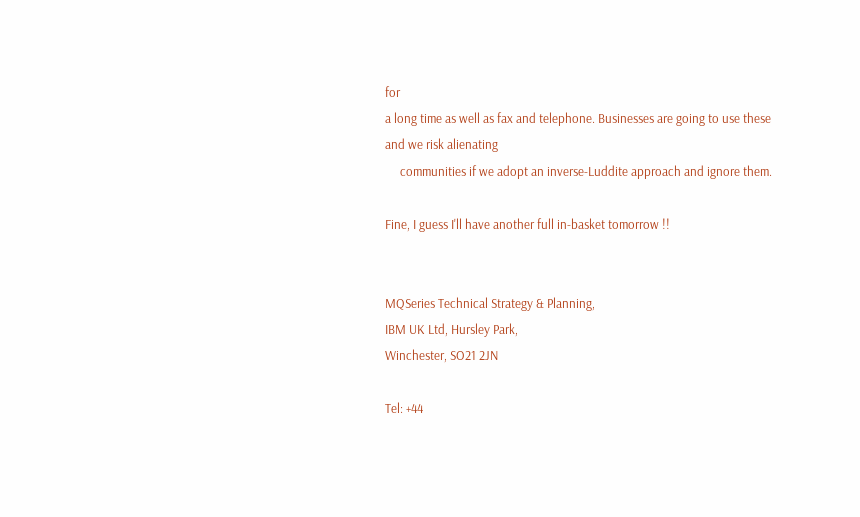for
a long time as well as fax and telephone. Businesses are going to use these
and we risk alienating
     communities if we adopt an inverse-Luddite approach and ignore them.

Fine, I guess I'll have another full in-basket tomorrow !!


MQSeries Technical Strategy & Planning,
IBM UK Ltd, Hursley Park,
Winchester, SO21 2JN

Tel: +44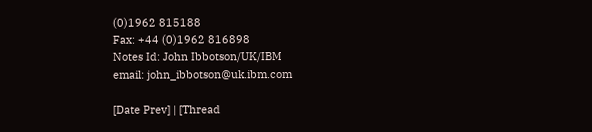(0)1962 815188
Fax: +44 (0)1962 816898
Notes Id: John Ibbotson/UK/IBM
email: john_ibbotson@uk.ibm.com

[Date Prev] | [Thread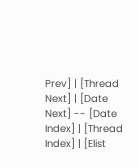Prev] | [Thread Next] | [Date Next] -- [Date Index] | [Thread Index] | [Elist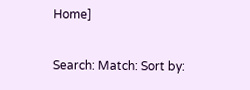Home]

Search: Match: Sort by: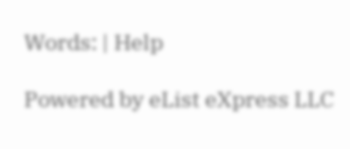Words: | Help

Powered by eList eXpress LLC